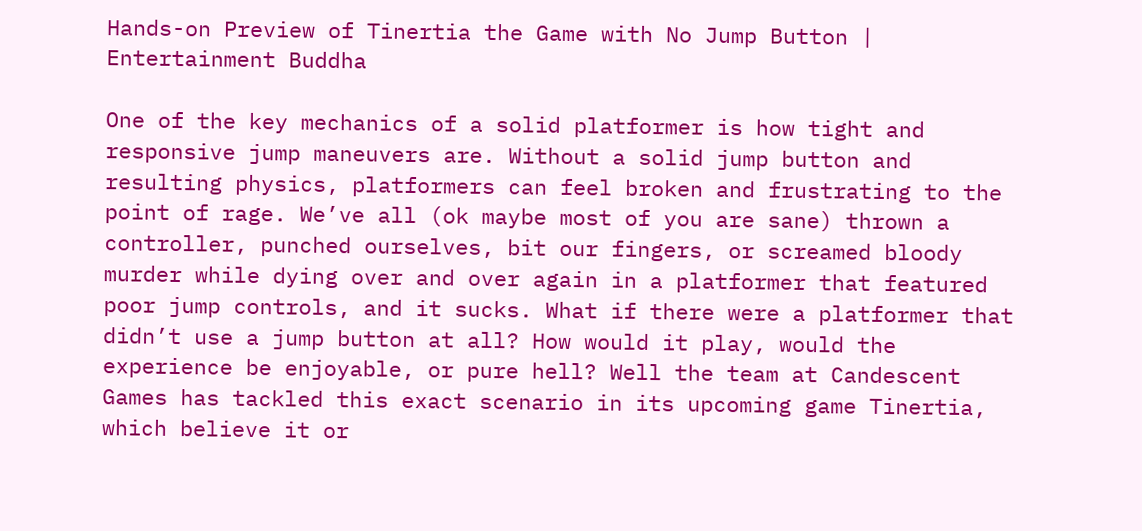Hands-on Preview of Tinertia the Game with No Jump Button | Entertainment Buddha

One of the key mechanics of a solid platformer is how tight and responsive jump maneuvers are. Without a solid jump button and resulting physics, platformers can feel broken and frustrating to the point of rage. We’ve all (ok maybe most of you are sane) thrown a controller, punched ourselves, bit our fingers, or screamed bloody murder while dying over and over again in a platformer that featured poor jump controls, and it sucks. What if there were a platformer that didn’t use a jump button at all? How would it play, would the experience be enjoyable, or pure hell? Well the team at Candescent Games has tackled this exact scenario in its upcoming game Tinertia, which believe it or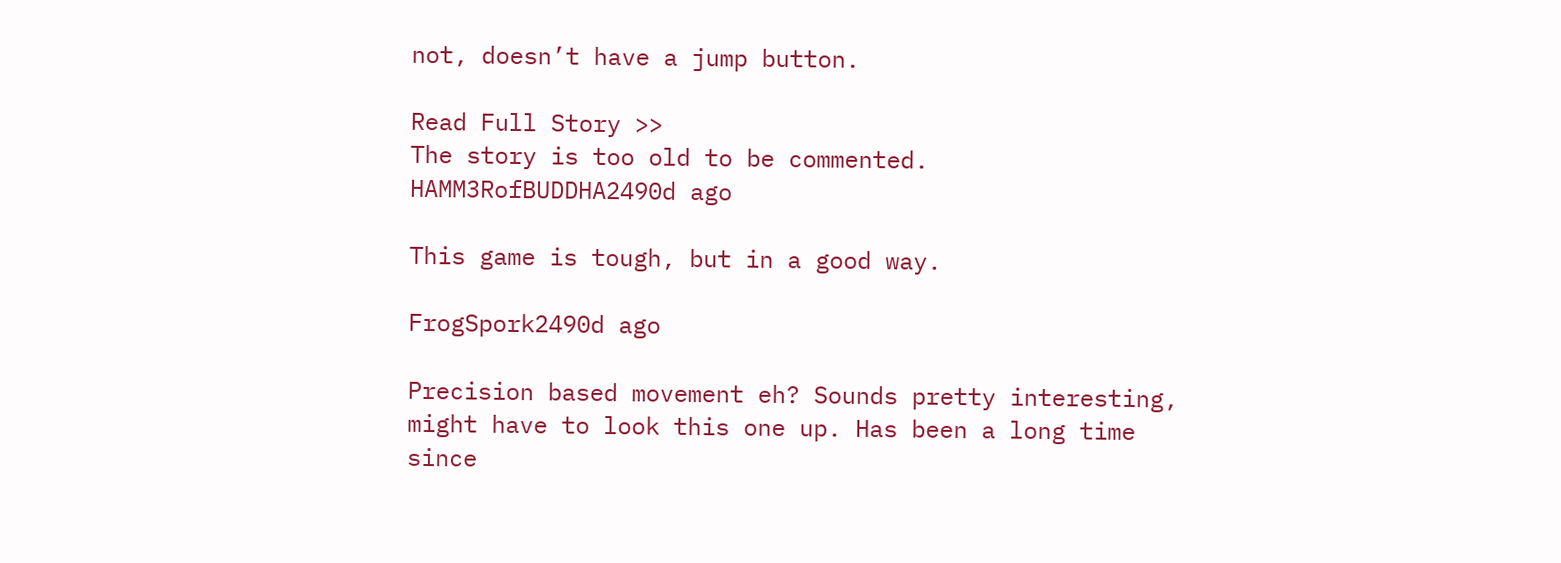not, doesn’t have a jump button.

Read Full Story >>
The story is too old to be commented.
HAMM3RofBUDDHA2490d ago

This game is tough, but in a good way.

FrogSpork2490d ago

Precision based movement eh? Sounds pretty interesting, might have to look this one up. Has been a long time since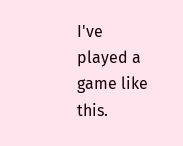I've played a game like this.